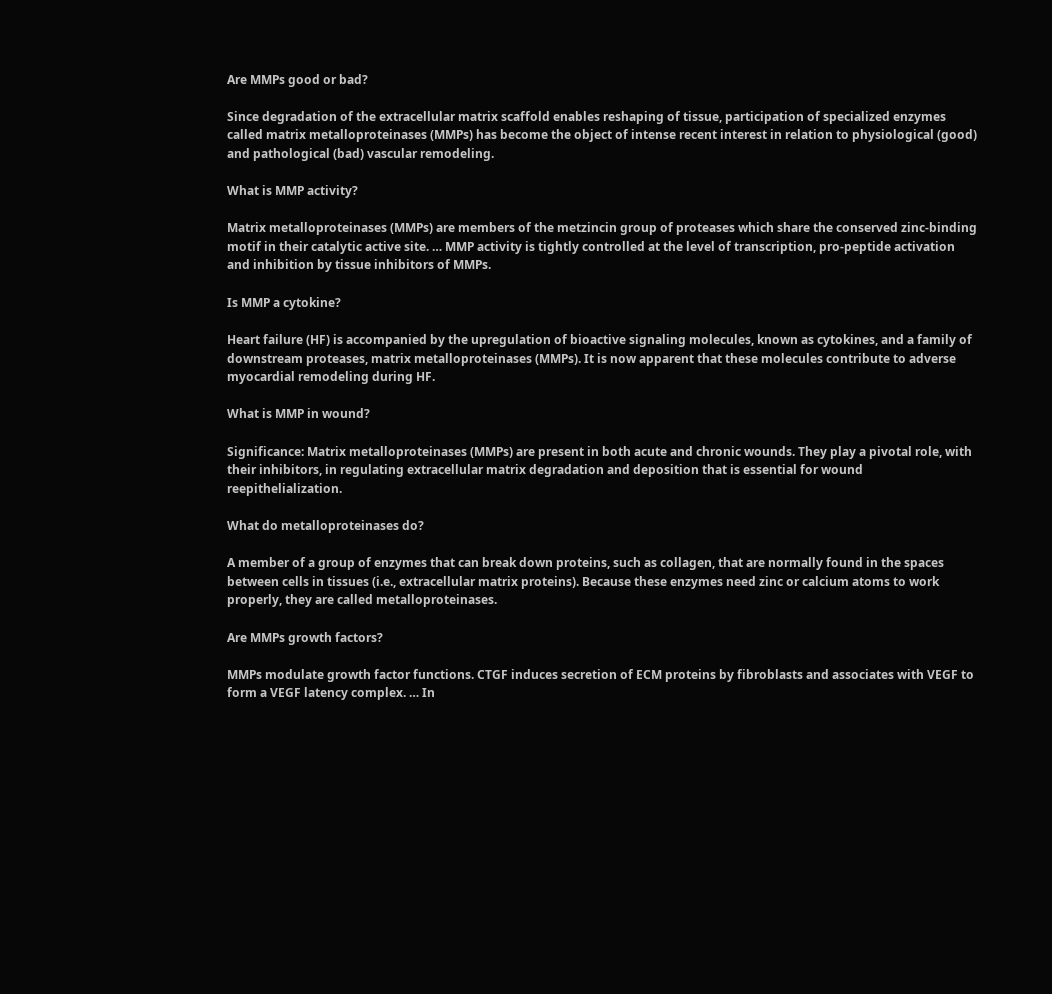Are MMPs good or bad?

Since degradation of the extracellular matrix scaffold enables reshaping of tissue, participation of specialized enzymes called matrix metalloproteinases (MMPs) has become the object of intense recent interest in relation to physiological (good) and pathological (bad) vascular remodeling.

What is MMP activity?

Matrix metalloproteinases (MMPs) are members of the metzincin group of proteases which share the conserved zinc-binding motif in their catalytic active site. … MMP activity is tightly controlled at the level of transcription, pro-peptide activation and inhibition by tissue inhibitors of MMPs.

Is MMP a cytokine?

Heart failure (HF) is accompanied by the upregulation of bioactive signaling molecules, known as cytokines, and a family of downstream proteases, matrix metalloproteinases (MMPs). It is now apparent that these molecules contribute to adverse myocardial remodeling during HF.

What is MMP in wound?

Significance: Matrix metalloproteinases (MMPs) are present in both acute and chronic wounds. They play a pivotal role, with their inhibitors, in regulating extracellular matrix degradation and deposition that is essential for wound reepithelialization.

What do metalloproteinases do?

A member of a group of enzymes that can break down proteins, such as collagen, that are normally found in the spaces between cells in tissues (i.e., extracellular matrix proteins). Because these enzymes need zinc or calcium atoms to work properly, they are called metalloproteinases.

Are MMPs growth factors?

MMPs modulate growth factor functions. CTGF induces secretion of ECM proteins by fibroblasts and associates with VEGF to form a VEGF latency complex. … In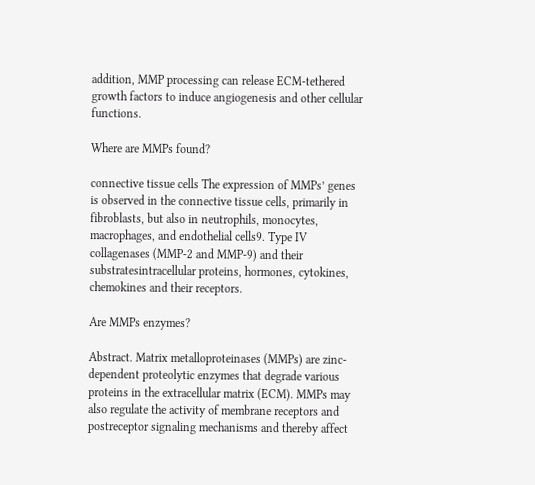addition, MMP processing can release ECM-tethered growth factors to induce angiogenesis and other cellular functions.

Where are MMPs found?

connective tissue cells The expression of MMPs’ genes is observed in the connective tissue cells, primarily in fibroblasts, but also in neutrophils, monocytes, macrophages, and endothelial cells9. Type IV collagenases (MMP-2 and MMP-9) and their substratesintracellular proteins, hormones, cytokines, chemokines and their receptors.

Are MMPs enzymes?

Abstract. Matrix metalloproteinases (MMPs) are zinc-dependent proteolytic enzymes that degrade various proteins in the extracellular matrix (ECM). MMPs may also regulate the activity of membrane receptors and postreceptor signaling mechanisms and thereby affect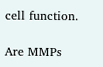cell function.

Are MMPs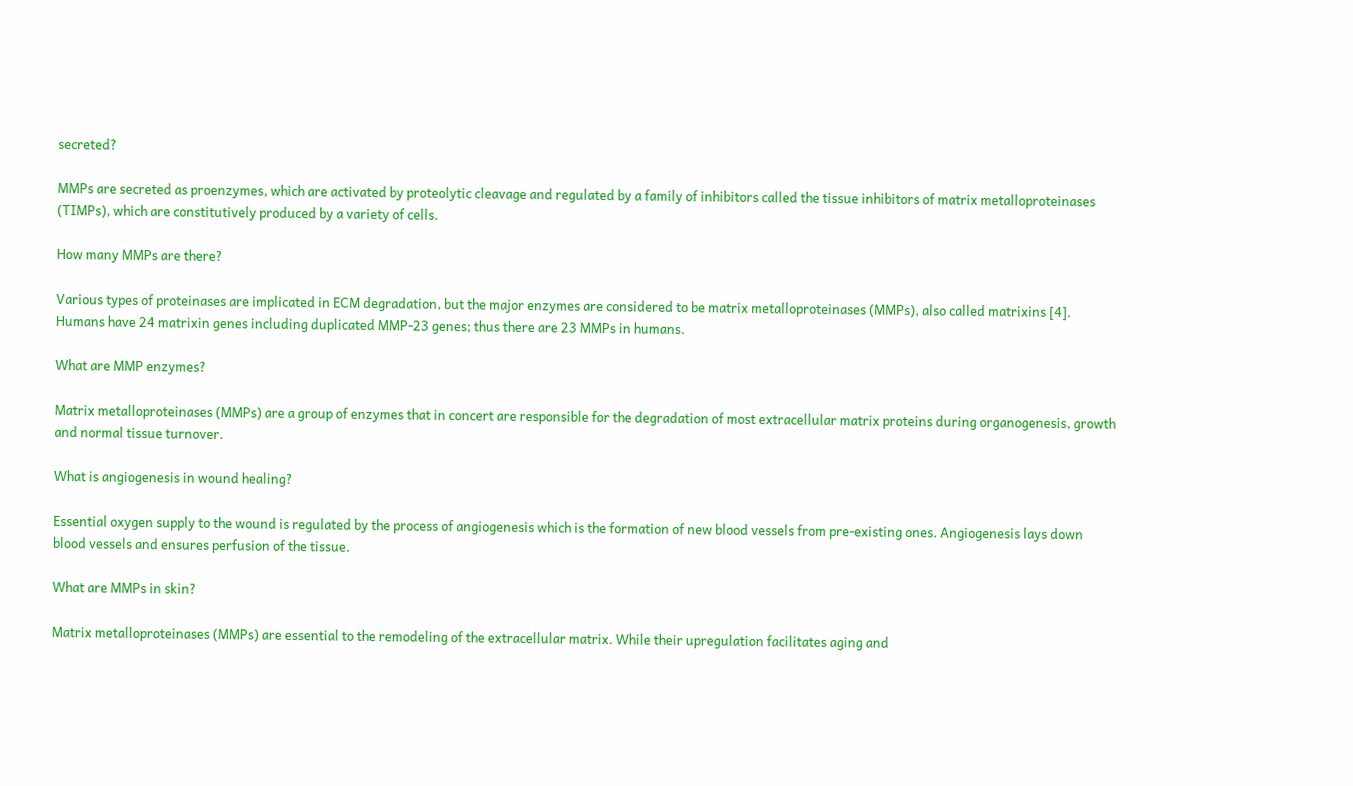secreted?

MMPs are secreted as proenzymes, which are activated by proteolytic cleavage and regulated by a family of inhibitors called the tissue inhibitors of matrix metalloproteinases (TIMPs), which are constitutively produced by a variety of cells.

How many MMPs are there?

Various types of proteinases are implicated in ECM degradation, but the major enzymes are considered to be matrix metalloproteinases (MMPs), also called matrixins [4]. Humans have 24 matrixin genes including duplicated MMP-23 genes; thus there are 23 MMPs in humans.

What are MMP enzymes?

Matrix metalloproteinases (MMPs) are a group of enzymes that in concert are responsible for the degradation of most extracellular matrix proteins during organogenesis, growth and normal tissue turnover.

What is angiogenesis in wound healing?

Essential oxygen supply to the wound is regulated by the process of angiogenesis which is the formation of new blood vessels from pre-existing ones. Angiogenesis lays down blood vessels and ensures perfusion of the tissue.

What are MMPs in skin?

Matrix metalloproteinases (MMPs) are essential to the remodeling of the extracellular matrix. While their upregulation facilitates aging and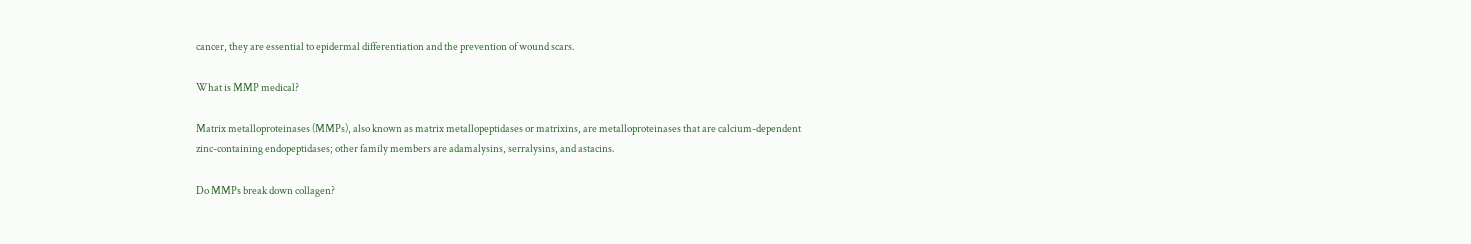cancer, they are essential to epidermal differentiation and the prevention of wound scars.

What is MMP medical?

Matrix metalloproteinases (MMPs), also known as matrix metallopeptidases or matrixins, are metalloproteinases that are calcium-dependent zinc-containing endopeptidases; other family members are adamalysins, serralysins, and astacins.

Do MMPs break down collagen?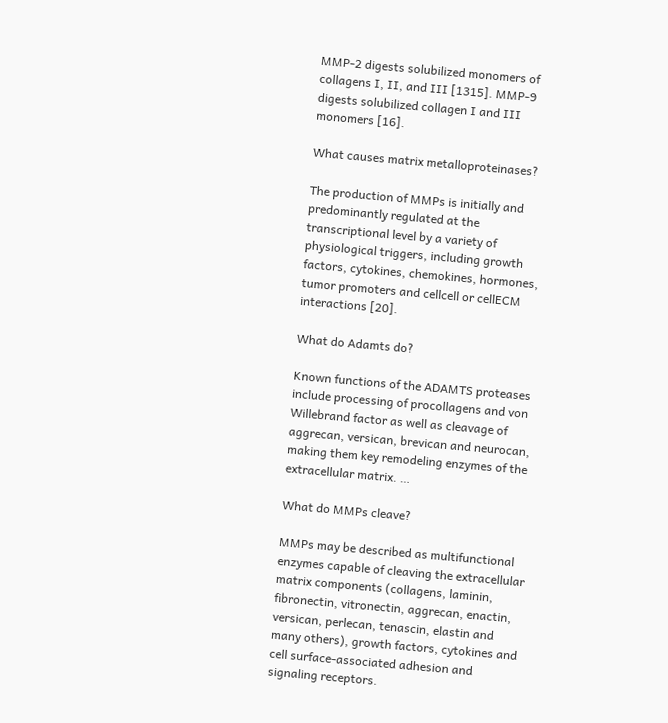MMP-2 digests solubilized monomers of collagens I, II, and III [1315]. MMP-9 digests solubilized collagen I and III monomers [16].

What causes matrix metalloproteinases?

The production of MMPs is initially and predominantly regulated at the transcriptional level by a variety of physiological triggers, including growth factors, cytokines, chemokines, hormones, tumor promoters and cellcell or cellECM interactions [20].

What do Adamts do?

Known functions of the ADAMTS proteases include processing of procollagens and von Willebrand factor as well as cleavage of aggrecan, versican, brevican and neurocan, making them key remodeling enzymes of the extracellular matrix. …

What do MMPs cleave?

MMPs may be described as multifunctional enzymes capable of cleaving the extracellular matrix components (collagens, laminin, fibronectin, vitronectin, aggrecan, enactin, versican, perlecan, tenascin, elastin and many others), growth factors, cytokines and cell surface-associated adhesion and signaling receptors.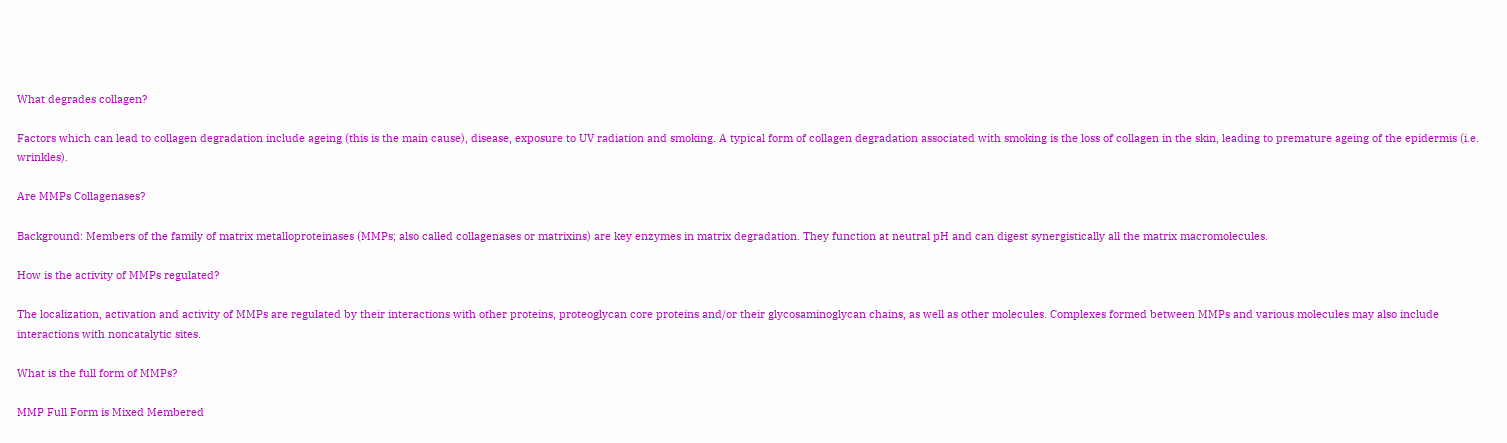What degrades collagen?

Factors which can lead to collagen degradation include ageing (this is the main cause), disease, exposure to UV radiation and smoking. A typical form of collagen degradation associated with smoking is the loss of collagen in the skin, leading to premature ageing of the epidermis (i.e. wrinkles).

Are MMPs Collagenases?

Background: Members of the family of matrix metalloproteinases (MMPs; also called collagenases or matrixins) are key enzymes in matrix degradation. They function at neutral pH and can digest synergistically all the matrix macromolecules.

How is the activity of MMPs regulated?

The localization, activation and activity of MMPs are regulated by their interactions with other proteins, proteoglycan core proteins and/or their glycosaminoglycan chains, as well as other molecules. Complexes formed between MMPs and various molecules may also include interactions with noncatalytic sites.

What is the full form of MMPs?

MMP Full Form is Mixed Membered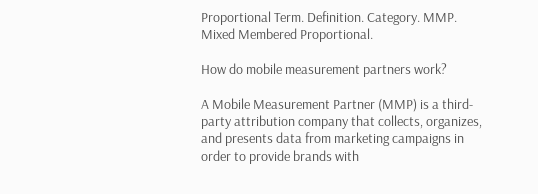Proportional Term. Definition. Category. MMP. Mixed Membered Proportional.

How do mobile measurement partners work?

A Mobile Measurement Partner (MMP) is a third-party attribution company that collects, organizes, and presents data from marketing campaigns in order to provide brands with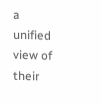a unified view of their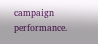campaign performance.